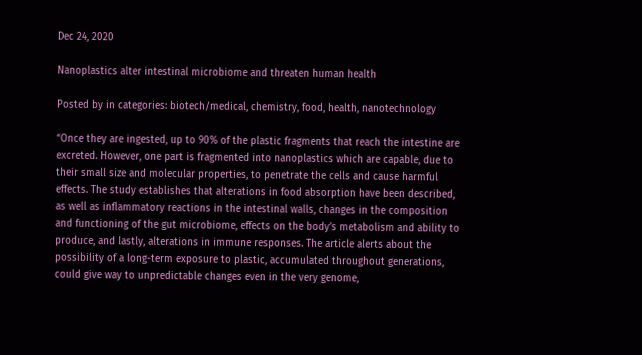Dec 24, 2020

Nanoplastics alter intestinal microbiome and threaten human health

Posted by in categories: biotech/medical, chemistry, food, health, nanotechnology

“Once they are ingested, up to 90% of the plastic fragments that reach the intestine are excreted. However, one part is fragmented into nanoplastics which are capable, due to their small size and molecular properties, to penetrate the cells and cause harmful effects. The study establishes that alterations in food absorption have been described, as well as inflammatory reactions in the intestinal walls, changes in the composition and functioning of the gut microbiome, effects on the body’s metabolism and ability to produce, and lastly, alterations in immune responses. The article alerts about the possibility of a long-term exposure to plastic, accumulated throughout generations, could give way to unpredictable changes even in the very genome,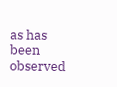as has been observed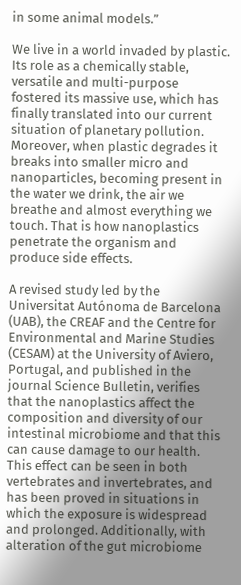in some animal models.”

We live in a world invaded by plastic. Its role as a chemically stable, versatile and multi-purpose fostered its massive use, which has finally translated into our current situation of planetary pollution. Moreover, when plastic degrades it breaks into smaller micro and nanoparticles, becoming present in the water we drink, the air we breathe and almost everything we touch. That is how nanoplastics penetrate the organism and produce side effects.

A revised study led by the Universitat Autónoma de Barcelona (UAB), the CREAF and the Centre for Environmental and Marine Studies (CESAM) at the University of Aviero, Portugal, and published in the journal Science Bulletin, verifies that the nanoplastics affect the composition and diversity of our intestinal microbiome and that this can cause damage to our health. This effect can be seen in both vertebrates and invertebrates, and has been proved in situations in which the exposure is widespread and prolonged. Additionally, with alteration of the gut microbiome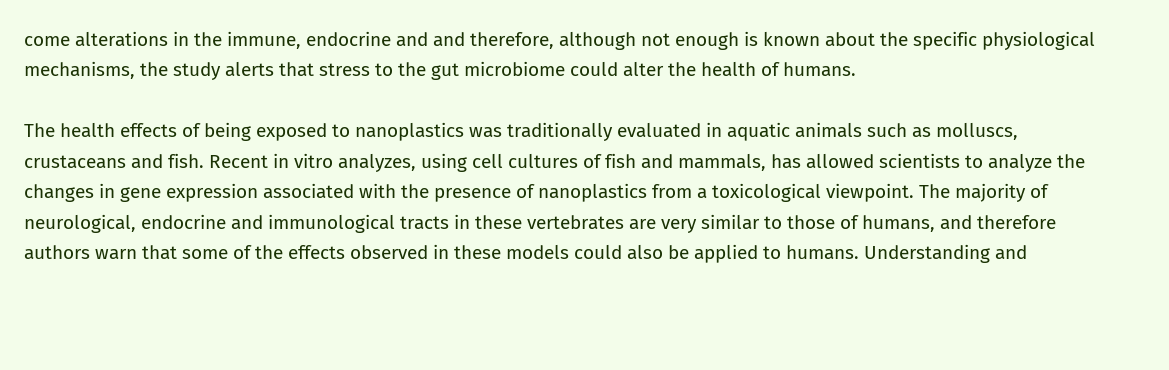come alterations in the immune, endocrine and and therefore, although not enough is known about the specific physiological mechanisms, the study alerts that stress to the gut microbiome could alter the health of humans.

The health effects of being exposed to nanoplastics was traditionally evaluated in aquatic animals such as molluscs, crustaceans and fish. Recent in vitro analyzes, using cell cultures of fish and mammals, has allowed scientists to analyze the changes in gene expression associated with the presence of nanoplastics from a toxicological viewpoint. The majority of neurological, endocrine and immunological tracts in these vertebrates are very similar to those of humans, and therefore authors warn that some of the effects observed in these models could also be applied to humans. Understanding and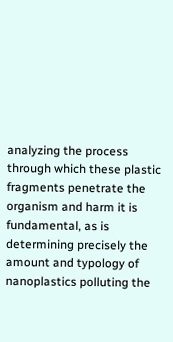analyzing the process through which these plastic fragments penetrate the organism and harm it is fundamental, as is determining precisely the amount and typology of nanoplastics polluting the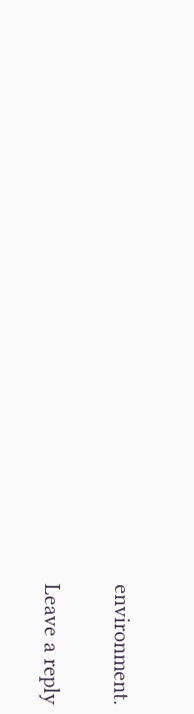environment.

Leave a reply